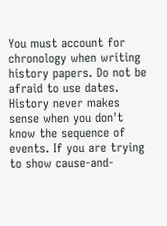You must account for chronology when writing history papers. Do not be afraid to use dates. History never makes sense when you don't know the sequence of events. If you are trying to show cause-and-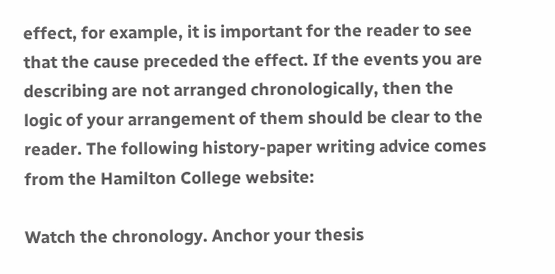effect, for example, it is important for the reader to see that the cause preceded the effect. If the events you are describing are not arranged chronologically, then the logic of your arrangement of them should be clear to the reader. The following history-paper writing advice comes from the Hamilton College website:

Watch the chronology. Anchor your thesis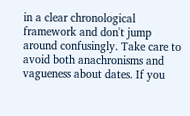in a clear chronological framework and don't jump around confusingly. Take care to avoid both anachronisms and vagueness about dates. If you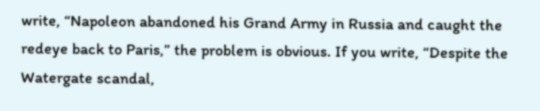write, “Napoleon abandoned his Grand Army in Russia and caught the redeye back to Paris,” the problem is obvious. If you write, “Despite the Watergate scandal,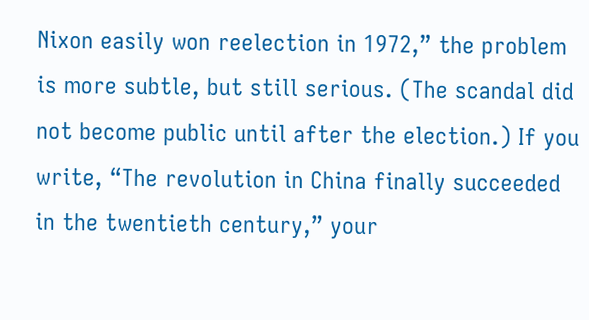Nixon easily won reelection in 1972,” the problem is more subtle, but still serious. (The scandal did not become public until after the election.) If you write, “The revolution in China finally succeeded in the twentieth century,” your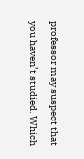professor may suspect that you haven’t studied. Which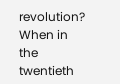revolution? When in the twentieth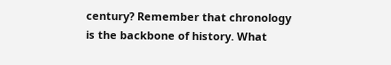century? Remember that chronology is the backbone of history. What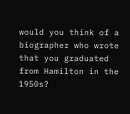would you think of a biographer who wrote that you graduated from Hamilton in the 1950s?